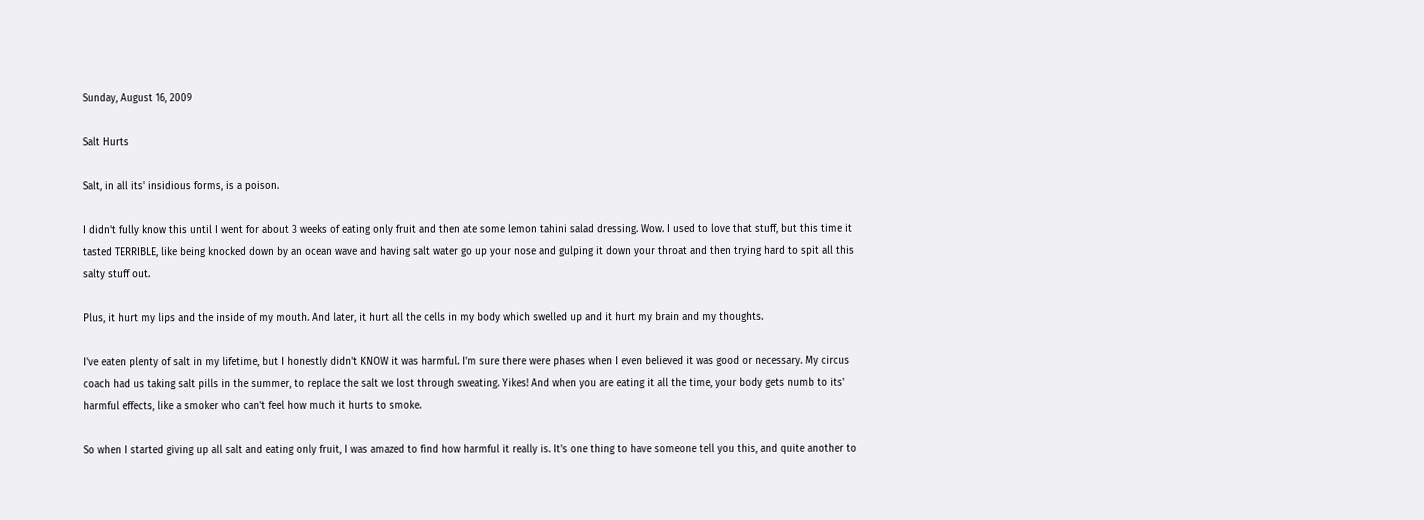Sunday, August 16, 2009

Salt Hurts

Salt, in all its' insidious forms, is a poison.

I didn't fully know this until I went for about 3 weeks of eating only fruit and then ate some lemon tahini salad dressing. Wow. I used to love that stuff, but this time it tasted TERRIBLE, like being knocked down by an ocean wave and having salt water go up your nose and gulping it down your throat and then trying hard to spit all this salty stuff out.

Plus, it hurt my lips and the inside of my mouth. And later, it hurt all the cells in my body which swelled up and it hurt my brain and my thoughts.

I've eaten plenty of salt in my lifetime, but I honestly didn't KNOW it was harmful. I'm sure there were phases when I even believed it was good or necessary. My circus coach had us taking salt pills in the summer, to replace the salt we lost through sweating. Yikes! And when you are eating it all the time, your body gets numb to its' harmful effects, like a smoker who can't feel how much it hurts to smoke.

So when I started giving up all salt and eating only fruit, I was amazed to find how harmful it really is. It's one thing to have someone tell you this, and quite another to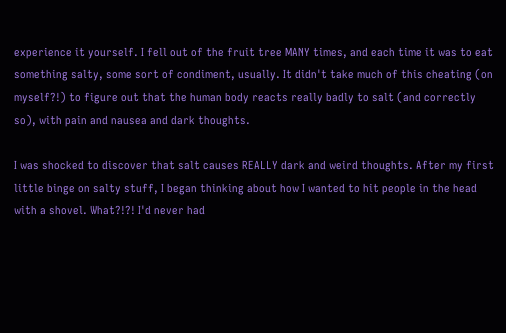experience it yourself. I fell out of the fruit tree MANY times, and each time it was to eat something salty, some sort of condiment, usually. It didn't take much of this cheating (on myself?!) to figure out that the human body reacts really badly to salt (and correctly so), with pain and nausea and dark thoughts.

I was shocked to discover that salt causes REALLY dark and weird thoughts. After my first little binge on salty stuff, I began thinking about how I wanted to hit people in the head with a shovel. What?!?! I'd never had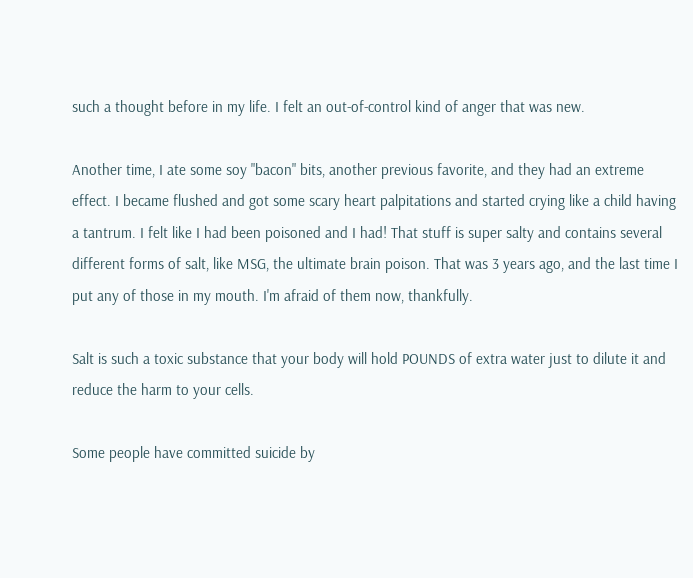such a thought before in my life. I felt an out-of-control kind of anger that was new.

Another time, I ate some soy "bacon" bits, another previous favorite, and they had an extreme effect. I became flushed and got some scary heart palpitations and started crying like a child having a tantrum. I felt like I had been poisoned and I had! That stuff is super salty and contains several different forms of salt, like MSG, the ultimate brain poison. That was 3 years ago, and the last time I put any of those in my mouth. I'm afraid of them now, thankfully.

Salt is such a toxic substance that your body will hold POUNDS of extra water just to dilute it and reduce the harm to your cells.

Some people have committed suicide by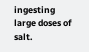ingesting large doses of salt.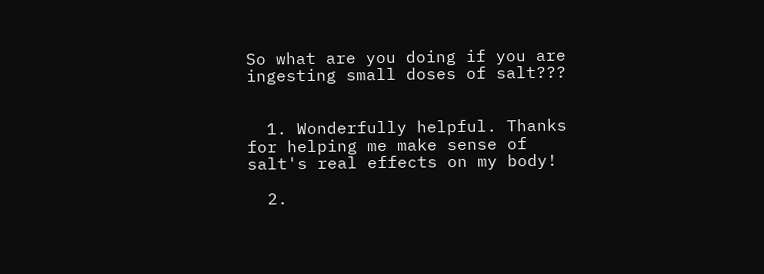So what are you doing if you are ingesting small doses of salt???


  1. Wonderfully helpful. Thanks for helping me make sense of salt's real effects on my body!

  2.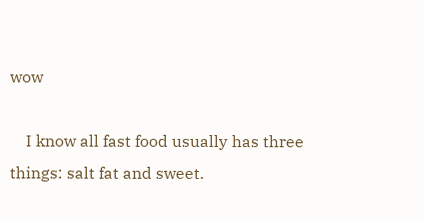wow

    I know all fast food usually has three things: salt fat and sweet.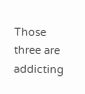Those three are addicting